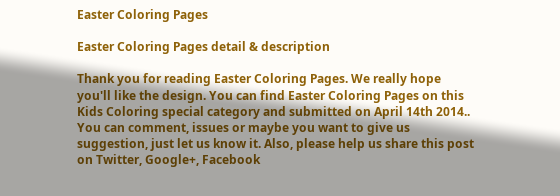Easter Coloring Pages

Easter Coloring Pages detail & description

Thank you for reading Easter Coloring Pages. We really hope you'll like the design. You can find Easter Coloring Pages on this Kids Coloring special category and submitted on April 14th 2014.. You can comment, issues or maybe you want to give us suggestion, just let us know it. Also, please help us share this post on Twitter, Google+, Facebook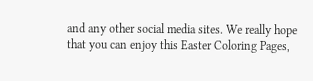and any other social media sites. We really hope that you can enjoy this Easter Coloring Pages,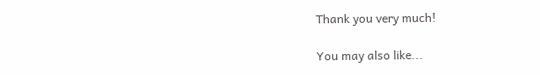Thank you very much!

You may also like...